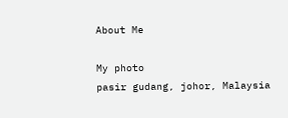About Me

My photo
pasir gudang, johor, Malaysia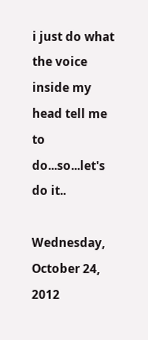i just do what the voice inside my head tell me to do...so...let's do it..

Wednesday, October 24, 2012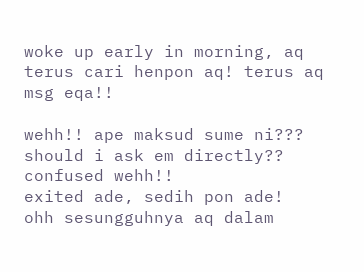woke up early in morning, aq terus cari henpon aq! terus aq msg eqa!!

wehh!! ape maksud sume ni???
should i ask em directly??
confused wehh!!
exited ade, sedih pon ade!
ohh sesungguhnya aq dalam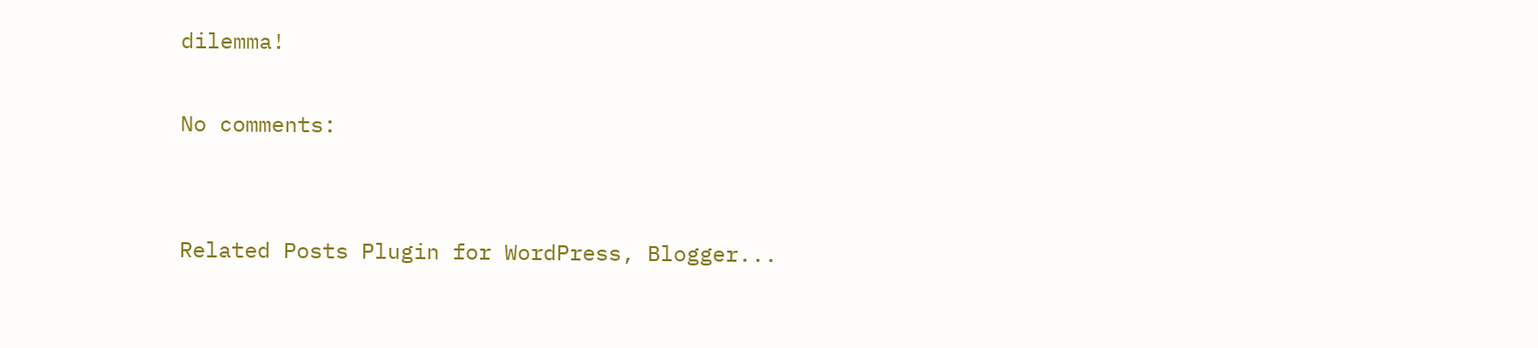dilemma!

No comments:


Related Posts Plugin for WordPress, Blogger...